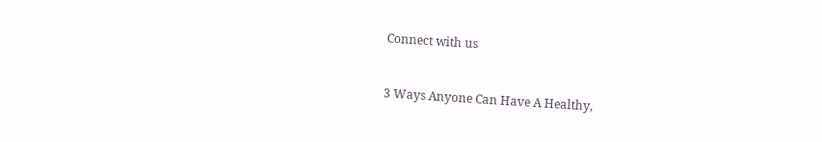Connect with us


3 Ways Anyone Can Have A Healthy,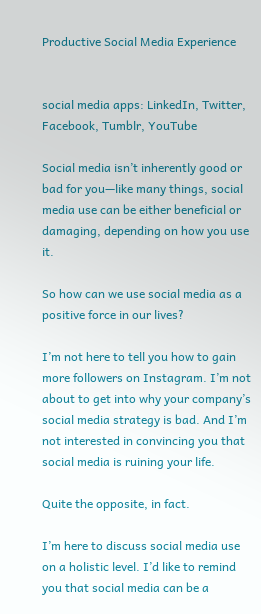Productive Social Media Experience


social media apps: LinkedIn, Twitter, Facebook, Tumblr, YouTube

Social media isn’t inherently good or bad for you—like many things, social media use can be either beneficial or damaging, depending on how you use it.

So how can we use social media as a positive force in our lives?

I’m not here to tell you how to gain more followers on Instagram. I’m not about to get into why your company’s social media strategy is bad. And I’m not interested in convincing you that social media is ruining your life.

Quite the opposite, in fact.

I’m here to discuss social media use on a holistic level. I’d like to remind you that social media can be a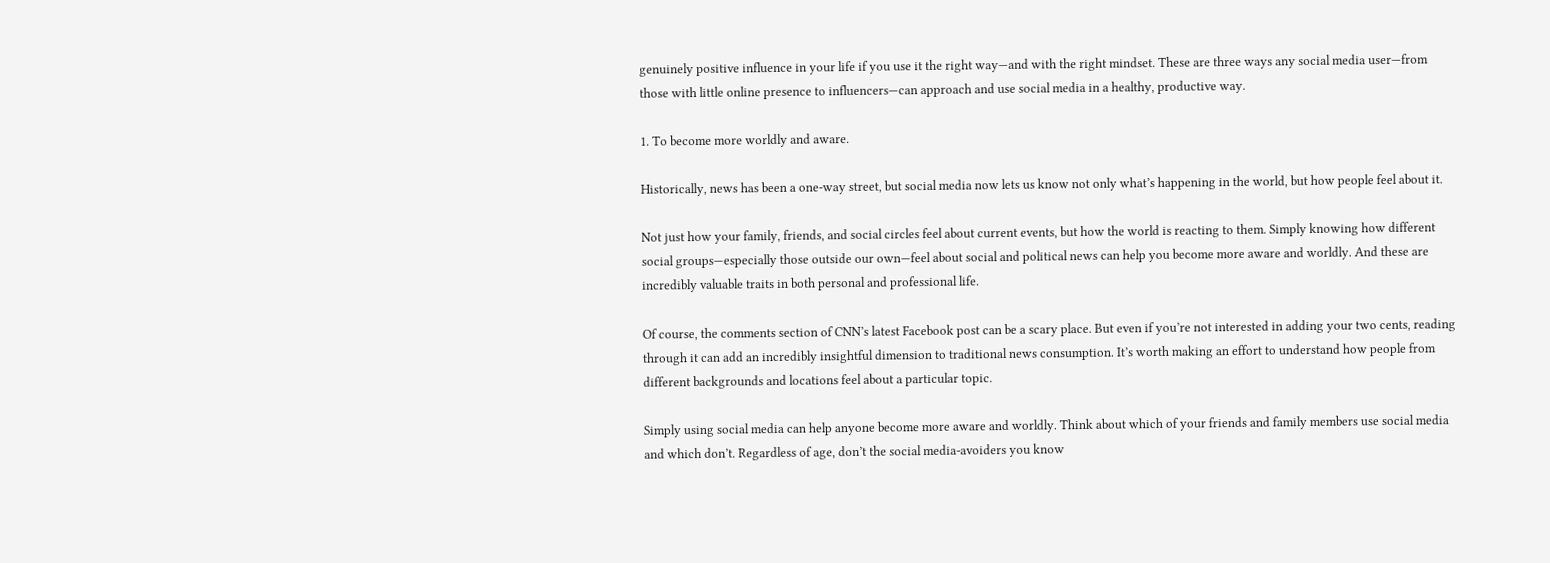genuinely positive influence in your life if you use it the right way—and with the right mindset. These are three ways any social media user—from those with little online presence to influencers—can approach and use social media in a healthy, productive way.

1. To become more worldly and aware.

Historically, news has been a one-way street, but social media now lets us know not only what’s happening in the world, but how people feel about it.

Not just how your family, friends, and social circles feel about current events, but how the world is reacting to them. Simply knowing how different social groups—especially those outside our own—feel about social and political news can help you become more aware and worldly. And these are incredibly valuable traits in both personal and professional life.

Of course, the comments section of CNN’s latest Facebook post can be a scary place. But even if you’re not interested in adding your two cents, reading through it can add an incredibly insightful dimension to traditional news consumption. It’s worth making an effort to understand how people from different backgrounds and locations feel about a particular topic.

Simply using social media can help anyone become more aware and worldly. Think about which of your friends and family members use social media and which don’t. Regardless of age, don’t the social media-avoiders you know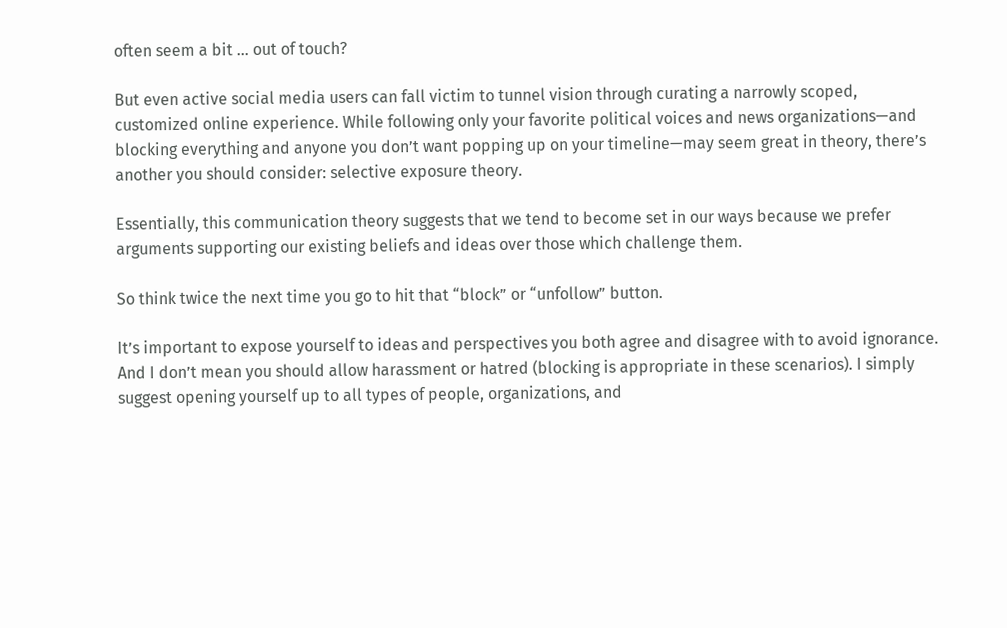often seem a bit … out of touch?

But even active social media users can fall victim to tunnel vision through curating a narrowly scoped, customized online experience. While following only your favorite political voices and news organizations—and blocking everything and anyone you don’t want popping up on your timeline—may seem great in theory, there’s another you should consider: selective exposure theory.

Essentially, this communication theory suggests that we tend to become set in our ways because we prefer arguments supporting our existing beliefs and ideas over those which challenge them.

So think twice the next time you go to hit that “block” or “unfollow” button.

It’s important to expose yourself to ideas and perspectives you both agree and disagree with to avoid ignorance. And I don’t mean you should allow harassment or hatred (blocking is appropriate in these scenarios). I simply suggest opening yourself up to all types of people, organizations, and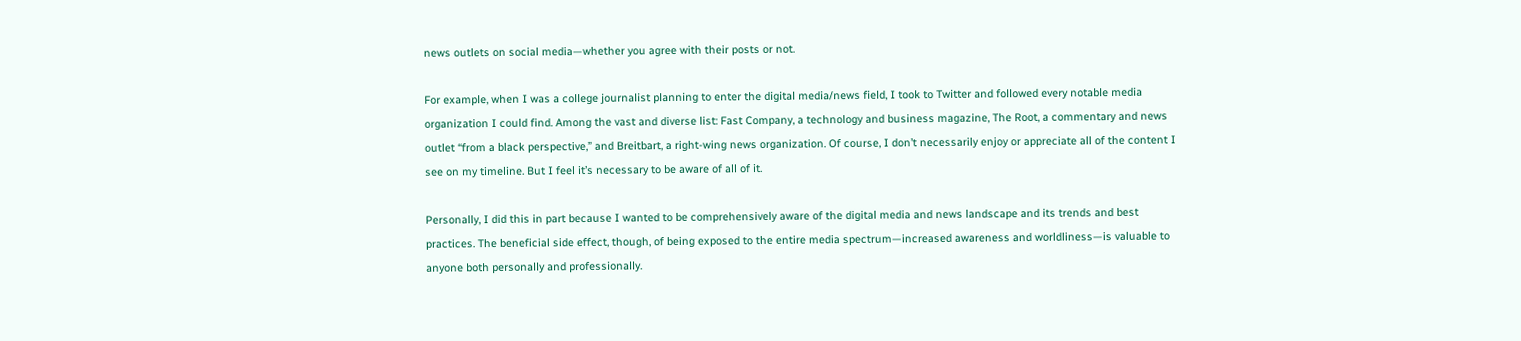news outlets on social media—whether you agree with their posts or not.

For example, when I was a college journalist planning to enter the digital media/news field, I took to Twitter and followed every notable media organization I could find. Among the vast and diverse list: Fast Company, a technology and business magazine, The Root, a commentary and news outlet “from a black perspective,” and Breitbart, a right-wing news organization. Of course, I don’t necessarily enjoy or appreciate all of the content I see on my timeline. But I feel it’s necessary to be aware of all of it.

Personally, I did this in part because I wanted to be comprehensively aware of the digital media and news landscape and its trends and best practices. The beneficial side effect, though, of being exposed to the entire media spectrum—increased awareness and worldliness—is valuable to anyone both personally and professionally.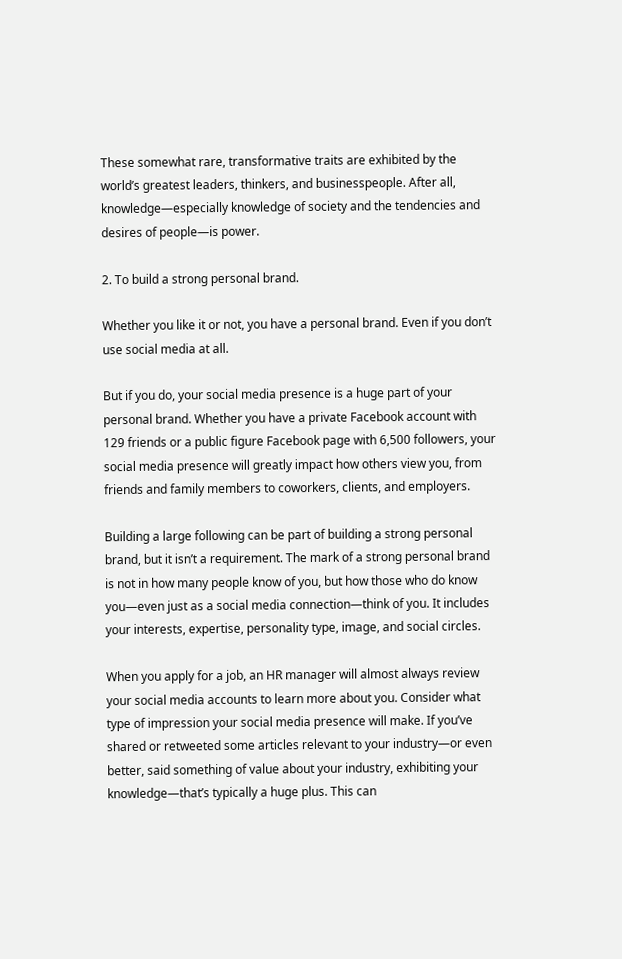These somewhat rare, transformative traits are exhibited by the world’s greatest leaders, thinkers, and businesspeople. After all, knowledge—especially knowledge of society and the tendencies and desires of people—is power.

2. To build a strong personal brand.

Whether you like it or not, you have a personal brand. Even if you don’t use social media at all.

But if you do, your social media presence is a huge part of your personal brand. Whether you have a private Facebook account with 129 friends or a public figure Facebook page with 6,500 followers, your social media presence will greatly impact how others view you, from friends and family members to coworkers, clients, and employers.

Building a large following can be part of building a strong personal brand, but it isn’t a requirement. The mark of a strong personal brand is not in how many people know of you, but how those who do know you—even just as a social media connection—think of you. It includes your interests, expertise, personality type, image, and social circles.

When you apply for a job, an HR manager will almost always review your social media accounts to learn more about you. Consider what type of impression your social media presence will make. If you’ve shared or retweeted some articles relevant to your industry—or even better, said something of value about your industry, exhibiting your knowledge—that’s typically a huge plus. This can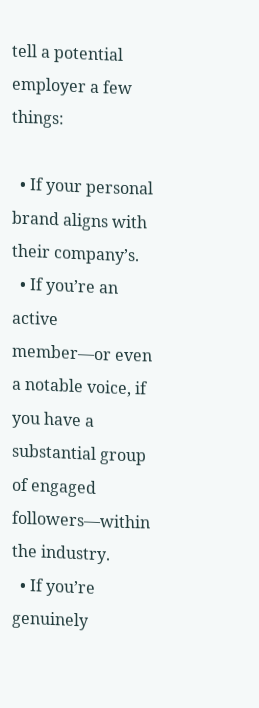tell a potential employer a few things:

  • If your personal brand aligns with their company’s.
  • If you’re an active member—or even a notable voice, if you have a substantial group of engaged followers—within the industry.
  • If you’re genuinely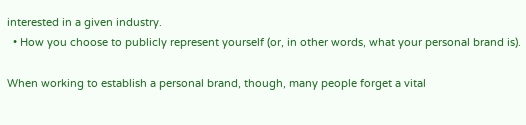interested in a given industry.
  • How you choose to publicly represent yourself (or, in other words, what your personal brand is).

When working to establish a personal brand, though, many people forget a vital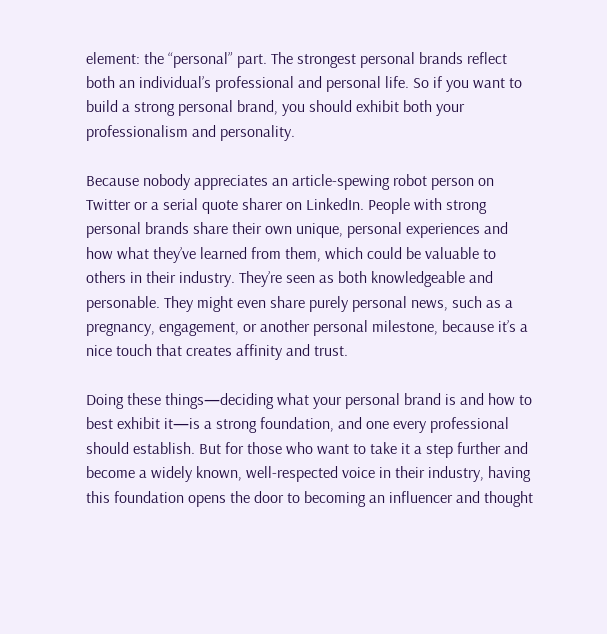element: the “personal” part. The strongest personal brands reflect both an individual’s professional and personal life. So if you want to build a strong personal brand, you should exhibit both your professionalism and personality.

Because nobody appreciates an article-spewing robot person on Twitter or a serial quote sharer on LinkedIn. People with strong personal brands share their own unique, personal experiences and how what they’ve learned from them, which could be valuable to others in their industry. They’re seen as both knowledgeable and personable. They might even share purely personal news, such as a pregnancy, engagement, or another personal milestone, because it’s a nice touch that creates affinity and trust.

Doing these things—deciding what your personal brand is and how to best exhibit it—is a strong foundation, and one every professional should establish. But for those who want to take it a step further and become a widely known, well-respected voice in their industry, having this foundation opens the door to becoming an influencer and thought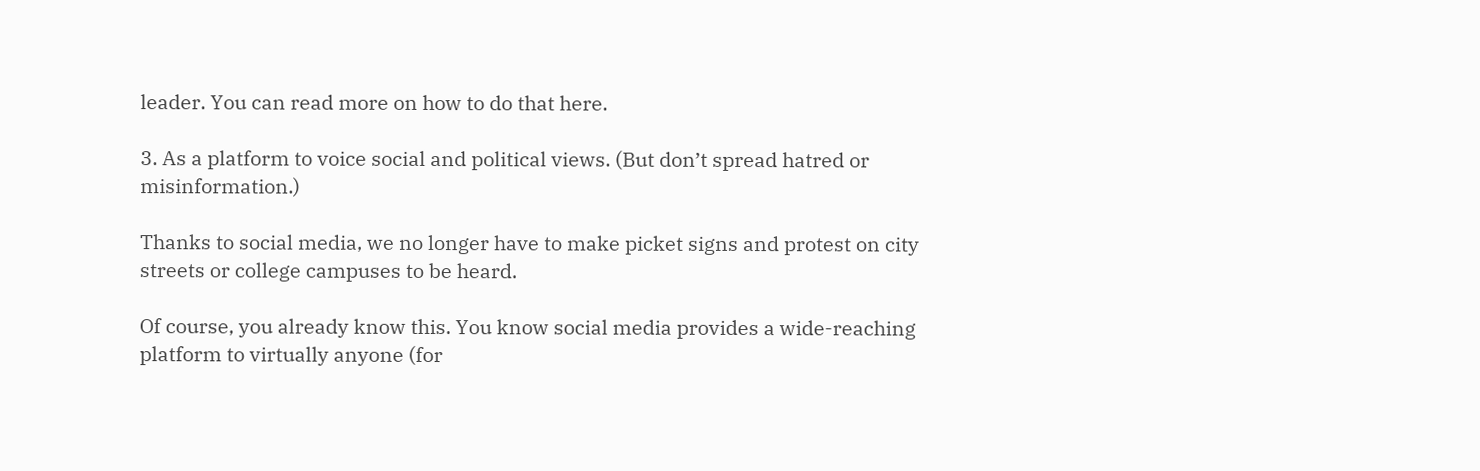leader. You can read more on how to do that here.

3. As a platform to voice social and political views. (But don’t spread hatred or misinformation.)

Thanks to social media, we no longer have to make picket signs and protest on city streets or college campuses to be heard.

Of course, you already know this. You know social media provides a wide-reaching platform to virtually anyone (for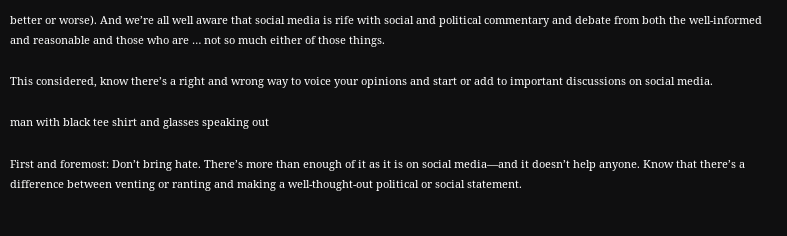better or worse). And we’re all well aware that social media is rife with social and political commentary and debate from both the well-informed and reasonable and those who are … not so much either of those things.

This considered, know there’s a right and wrong way to voice your opinions and start or add to important discussions on social media.

man with black tee shirt and glasses speaking out

First and foremost: Don’t bring hate. There’s more than enough of it as it is on social media—and it doesn’t help anyone. Know that there’s a difference between venting or ranting and making a well-thought-out political or social statement.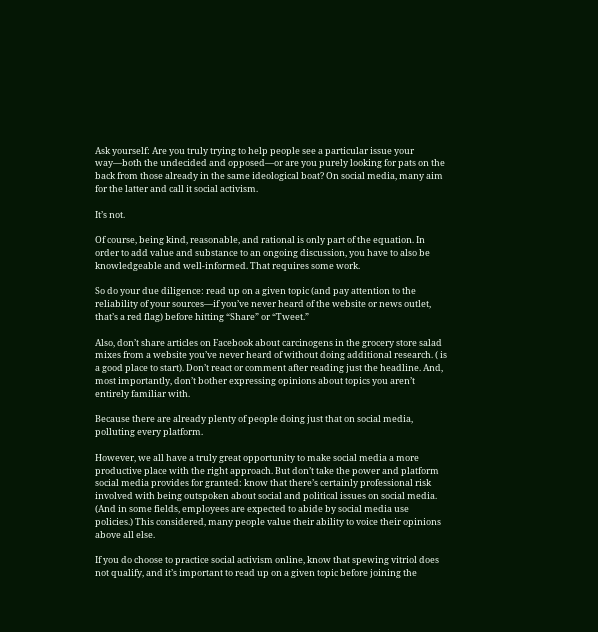Ask yourself: Are you truly trying to help people see a particular issue your way—both the undecided and opposed—or are you purely looking for pats on the back from those already in the same ideological boat? On social media, many aim for the latter and call it social activism.

It’s not.

Of course, being kind, reasonable, and rational is only part of the equation. In order to add value and substance to an ongoing discussion, you have to also be knowledgeable and well-informed. That requires some work.

So do your due diligence: read up on a given topic (and pay attention to the reliability of your sources—if you’ve never heard of the website or news outlet, that’s a red flag) before hitting “Share” or “Tweet.”

Also, don’t share articles on Facebook about carcinogens in the grocery store salad mixes from a website you’ve never heard of without doing additional research. ( is a good place to start). Don’t react or comment after reading just the headline. And, most importantly, don’t bother expressing opinions about topics you aren’t entirely familiar with.

Because there are already plenty of people doing just that on social media, polluting every platform.

However, we all have a truly great opportunity to make social media a more productive place with the right approach. But don’t take the power and platform social media provides for granted: know that there’s certainly professional risk involved with being outspoken about social and political issues on social media. (And in some fields, employees are expected to abide by social media use policies.) This considered, many people value their ability to voice their opinions above all else.

If you do choose to practice social activism online, know that spewing vitriol does not qualify, and it’s important to read up on a given topic before joining the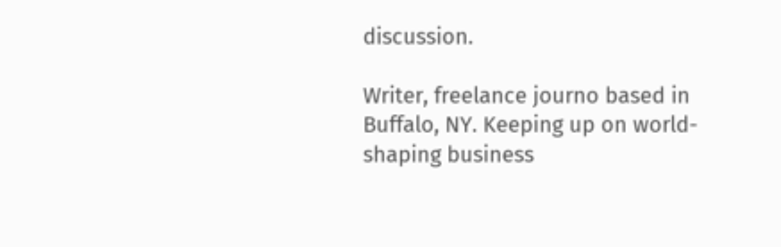discussion.

Writer, freelance journo based in Buffalo, NY. Keeping up on world-shaping business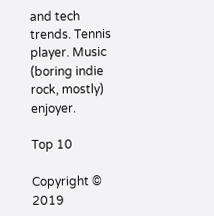and tech trends. Tennis player. Music (boring indie rock, mostly) enjoyer.

Top 10

Copyright © 2019